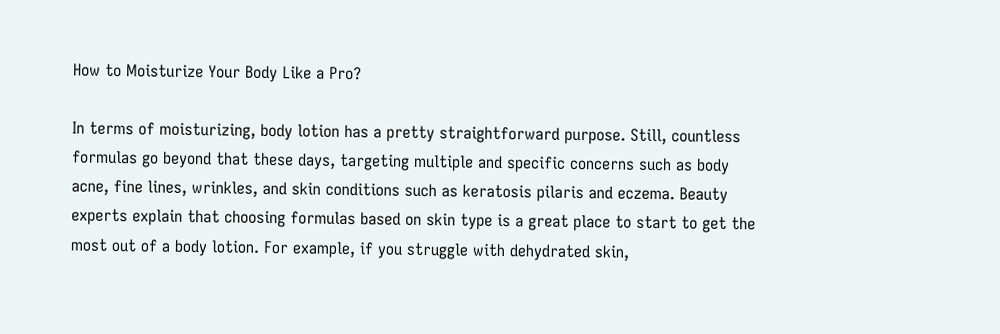How to Moisturize Your Body Like a Pro?

In terms of moisturizing, body lotion has a pretty straightforward purpose. Still, countless formulas go beyond that these days, targeting multiple and specific concerns such as body acne, fine lines, wrinkles, and skin conditions such as keratosis pilaris and eczema. Beauty experts explain that choosing formulas based on skin type is a great place to start to get the most out of a body lotion. For example, if you struggle with dehydrated skin,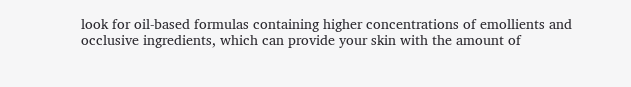look for oil-based formulas containing higher concentrations of emollients and occlusive ingredients, which can provide your skin with the amount of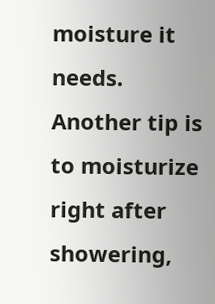moisture it needs. Another tip is to moisturize right after showering,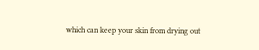which can keep your skin from drying out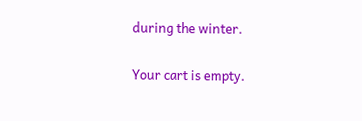during the winter.

Your cart is empty.